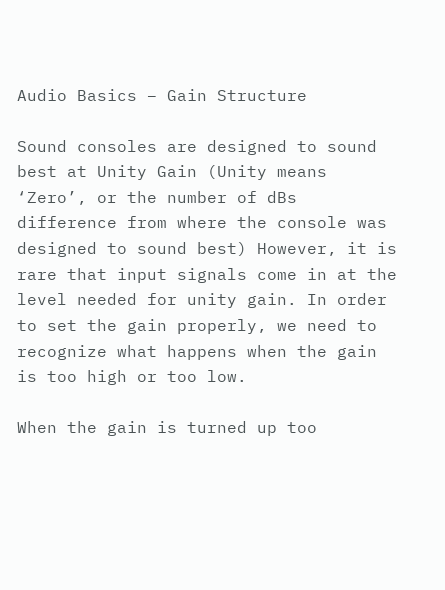Audio Basics – Gain Structure

Sound consoles are designed to sound best at Unity Gain (Unity means ‘Zero’, or the number of dBs difference from where the console was designed to sound best) However, it is rare that input signals come in at the level needed for unity gain. In order to set the gain properly, we need to recognize what happens when the gain is too high or too low.

When the gain is turned up too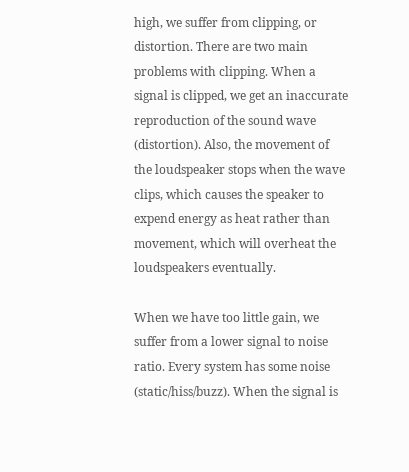high, we suffer from clipping, or distortion. There are two main problems with clipping. When a signal is clipped, we get an inaccurate reproduction of the sound wave (distortion). Also, the movement of the loudspeaker stops when the wave clips, which causes the speaker to expend energy as heat rather than movement, which will overheat the loudspeakers eventually.

When we have too little gain, we suffer from a lower signal to noise ratio. Every system has some noise (static/hiss/buzz). When the signal is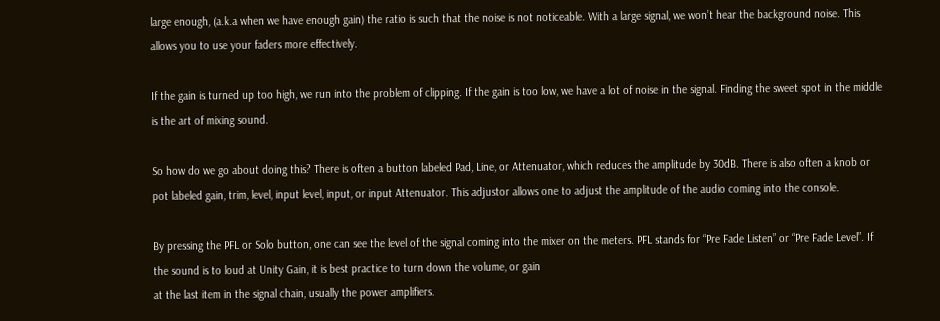large enough, (a.k.a when we have enough gain) the ratio is such that the noise is not noticeable. With a large signal, we won’t hear the background noise. This allows you to use your faders more effectively.

If the gain is turned up too high, we run into the problem of clipping. If the gain is too low, we have a lot of noise in the signal. Finding the sweet spot in the middle is the art of mixing sound.

So how do we go about doing this? There is often a button labeled Pad, Line, or Attenuator, which reduces the amplitude by 30dB. There is also often a knob or pot labeled gain, trim, level, input level, input, or input Attenuator. This adjustor allows one to adjust the amplitude of the audio coming into the console.

By pressing the PFL or Solo button, one can see the level of the signal coming into the mixer on the meters. PFL stands for “Pre Fade Listen” or “Pre Fade Level”. If the sound is to loud at Unity Gain, it is best practice to turn down the volume, or gain
at the last item in the signal chain, usually the power amplifiers.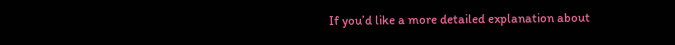If you’d like a more detailed explanation about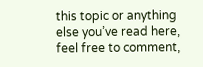this topic or anything else you’ve read here, feel free to comment,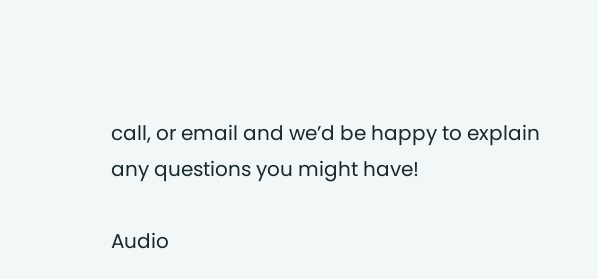call, or email and we’d be happy to explain any questions you might have!

Audio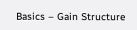Basics – Gain Structure